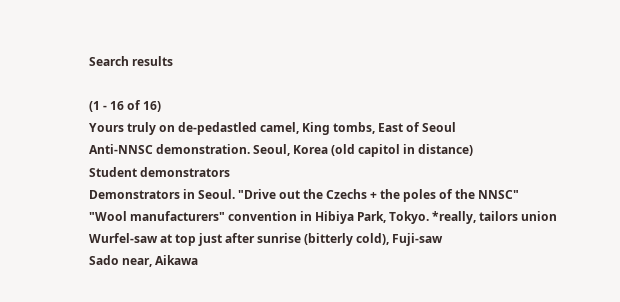Search results

(1 - 16 of 16)
Yours truly on de-pedastled camel, King tombs, East of Seoul
Anti-NNSC demonstration. Seoul, Korea (old capitol in distance)
Student demonstrators
Demonstrators in Seoul. "Drive out the Czechs + the poles of the NNSC"
"Wool manufacturers" convention in Hibiya Park, Tokyo. *really, tailors union
Wurfel-saw at top just after sunrise (bitterly cold), Fuji-saw
Sado near, Aikawa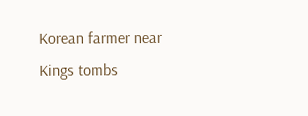Korean farmer near Kings tombs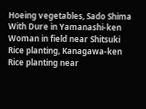Hoeing vegetables, Sado Shima
With Dure in Yamanashi-ken
Woman in field near Shitsuki
Rice planting, Kanagawa-ken
Rice planting near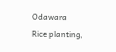Odawara
Rice planting,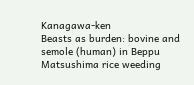Kanagawa-ken
Beasts as burden: bovine and semole (human) in Beppu
Matsushima rice weeding